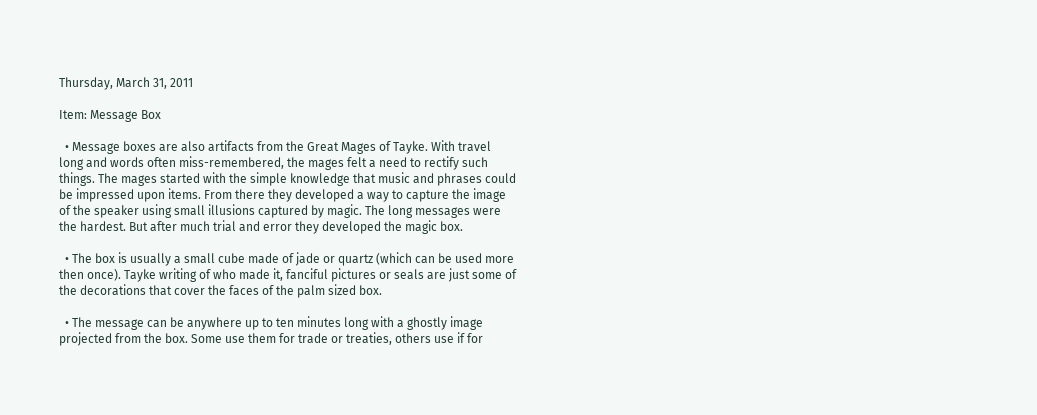Thursday, March 31, 2011

Item: Message Box

  • Message boxes are also artifacts from the Great Mages of Tayke. With travel long and words often miss-remembered, the mages felt a need to rectify such things. The mages started with the simple knowledge that music and phrases could be impressed upon items. From there they developed a way to capture the image of the speaker using small illusions captured by magic. The long messages were the hardest. But after much trial and error they developed the magic box.

  • The box is usually a small cube made of jade or quartz (which can be used more then once). Tayke writing of who made it, fanciful pictures or seals are just some of the decorations that cover the faces of the palm sized box.

  • The message can be anywhere up to ten minutes long with a ghostly image projected from the box. Some use them for trade or treaties, others use if for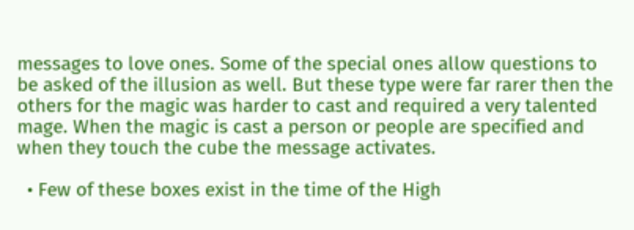messages to love ones. Some of the special ones allow questions to be asked of the illusion as well. But these type were far rarer then the others for the magic was harder to cast and required a very talented mage. When the magic is cast a person or people are specified and when they touch the cube the message activates.

  • Few of these boxes exist in the time of the High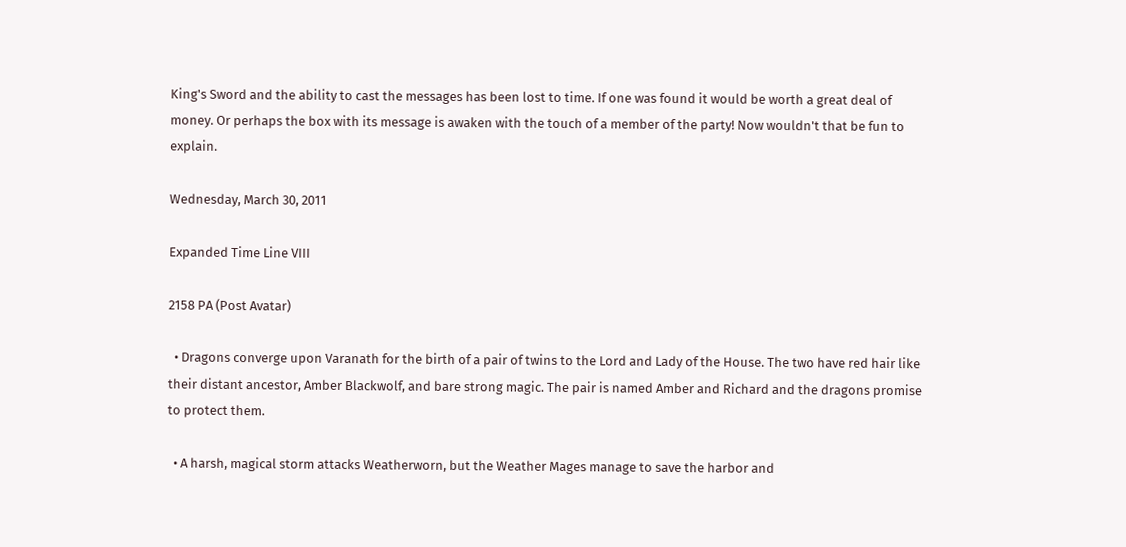King's Sword and the ability to cast the messages has been lost to time. If one was found it would be worth a great deal of money. Or perhaps the box with its message is awaken with the touch of a member of the party! Now wouldn't that be fun to explain.

Wednesday, March 30, 2011

Expanded Time Line VIII

2158 PA (Post Avatar)

  • Dragons converge upon Varanath for the birth of a pair of twins to the Lord and Lady of the House. The two have red hair like their distant ancestor, Amber Blackwolf, and bare strong magic. The pair is named Amber and Richard and the dragons promise to protect them.

  • A harsh, magical storm attacks Weatherworn, but the Weather Mages manage to save the harbor and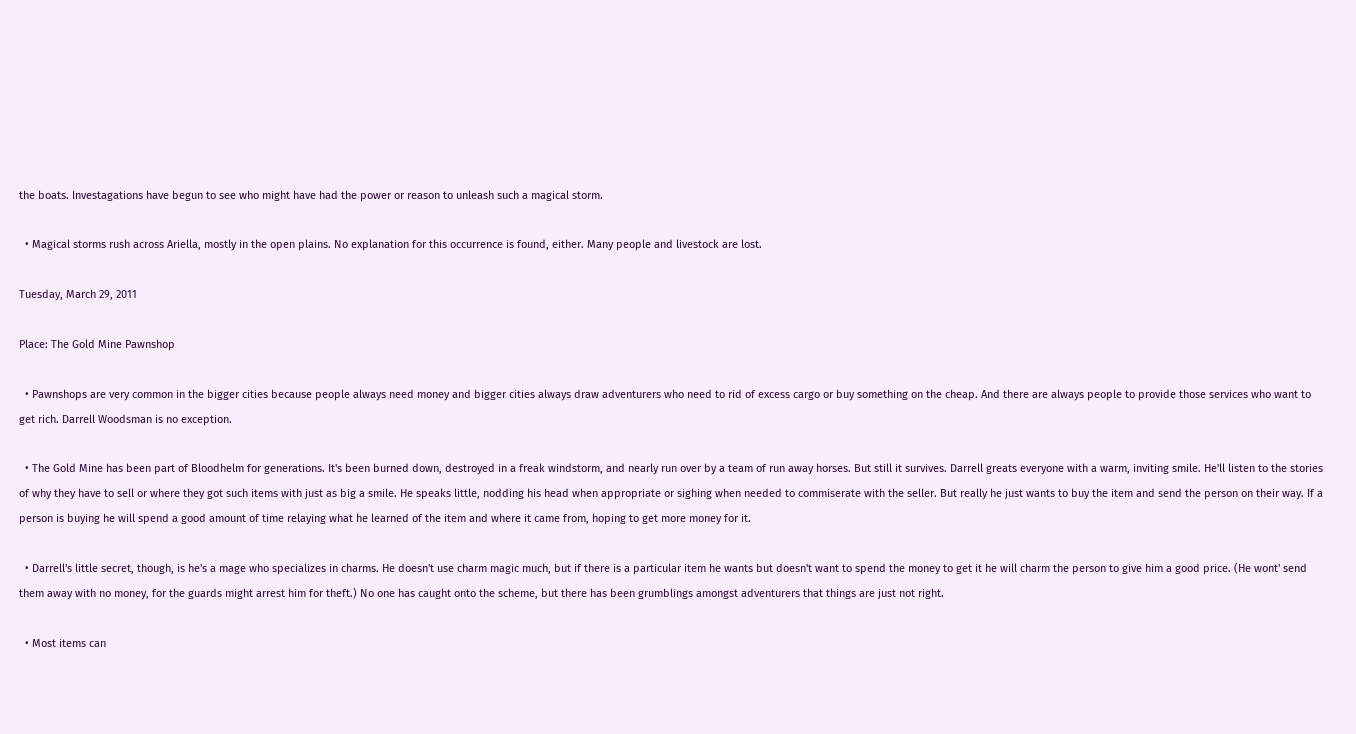the boats. Investagations have begun to see who might have had the power or reason to unleash such a magical storm.

  • Magical storms rush across Ariella, mostly in the open plains. No explanation for this occurrence is found, either. Many people and livestock are lost.

Tuesday, March 29, 2011

Place: The Gold Mine Pawnshop

  • Pawnshops are very common in the bigger cities because people always need money and bigger cities always draw adventurers who need to rid of excess cargo or buy something on the cheap. And there are always people to provide those services who want to get rich. Darrell Woodsman is no exception.

  • The Gold Mine has been part of Bloodhelm for generations. It's been burned down, destroyed in a freak windstorm, and nearly run over by a team of run away horses. But still it survives. Darrell greats everyone with a warm, inviting smile. He'll listen to the stories of why they have to sell or where they got such items with just as big a smile. He speaks little, nodding his head when appropriate or sighing when needed to commiserate with the seller. But really he just wants to buy the item and send the person on their way. If a person is buying he will spend a good amount of time relaying what he learned of the item and where it came from, hoping to get more money for it.

  • Darrell's little secret, though, is he's a mage who specializes in charms. He doesn't use charm magic much, but if there is a particular item he wants but doesn't want to spend the money to get it he will charm the person to give him a good price. (He wont' send them away with no money, for the guards might arrest him for theft.) No one has caught onto the scheme, but there has been grumblings amongst adventurers that things are just not right.

  • Most items can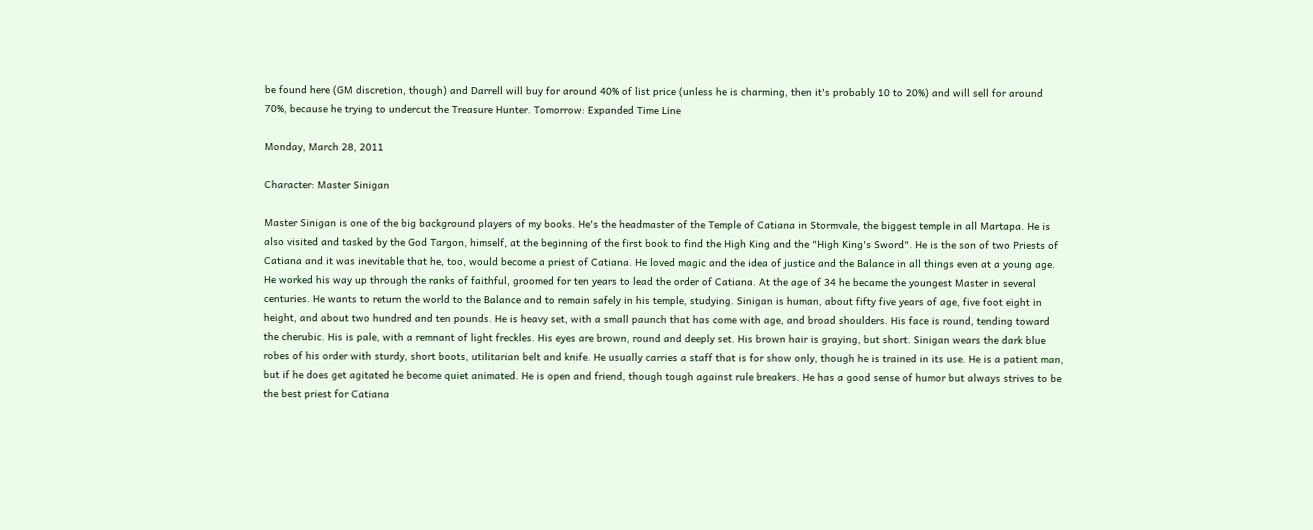be found here (GM discretion, though) and Darrell will buy for around 40% of list price (unless he is charming, then it's probably 10 to 20%) and will sell for around 70%, because he trying to undercut the Treasure Hunter. Tomorrow: Expanded Time Line

Monday, March 28, 2011

Character: Master Sinigan

Master Sinigan is one of the big background players of my books. He's the headmaster of the Temple of Catiana in Stormvale, the biggest temple in all Martapa. He is also visited and tasked by the God Targon, himself, at the beginning of the first book to find the High King and the "High King's Sword". He is the son of two Priests of Catiana and it was inevitable that he, too, would become a priest of Catiana. He loved magic and the idea of justice and the Balance in all things even at a young age. He worked his way up through the ranks of faithful, groomed for ten years to lead the order of Catiana. At the age of 34 he became the youngest Master in several centuries. He wants to return the world to the Balance and to remain safely in his temple, studying. Sinigan is human, about fifty five years of age, five foot eight in height, and about two hundred and ten pounds. He is heavy set, with a small paunch that has come with age, and broad shoulders. His face is round, tending toward the cherubic. His is pale, with a remnant of light freckles. His eyes are brown, round and deeply set. His brown hair is graying, but short. Sinigan wears the dark blue robes of his order with sturdy, short boots, utilitarian belt and knife. He usually carries a staff that is for show only, though he is trained in its use. He is a patient man, but if he does get agitated he become quiet animated. He is open and friend, though tough against rule breakers. He has a good sense of humor but always strives to be the best priest for Catiana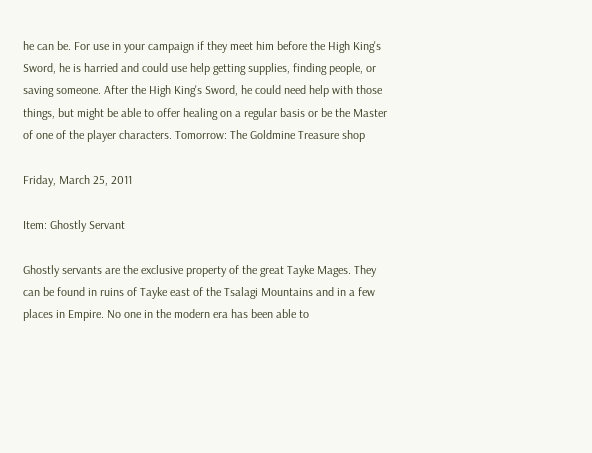he can be. For use in your campaign if they meet him before the High King's Sword, he is harried and could use help getting supplies, finding people, or saving someone. After the High King's Sword, he could need help with those things, but might be able to offer healing on a regular basis or be the Master of one of the player characters. Tomorrow: The Goldmine Treasure shop

Friday, March 25, 2011

Item: Ghostly Servant

Ghostly servants are the exclusive property of the great Tayke Mages. They can be found in ruins of Tayke east of the Tsalagi Mountains and in a few places in Empire. No one in the modern era has been able to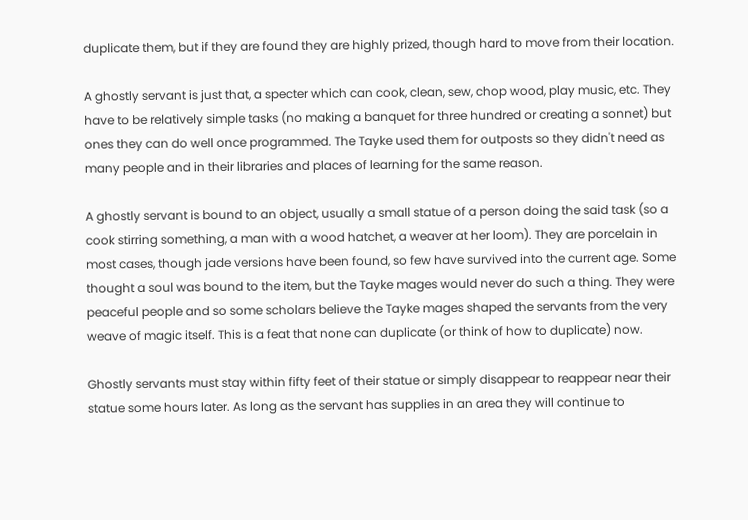duplicate them, but if they are found they are highly prized, though hard to move from their location.

A ghostly servant is just that, a specter which can cook, clean, sew, chop wood, play music, etc. They have to be relatively simple tasks (no making a banquet for three hundred or creating a sonnet) but ones they can do well once programmed. The Tayke used them for outposts so they didn't need as many people and in their libraries and places of learning for the same reason.

A ghostly servant is bound to an object, usually a small statue of a person doing the said task (so a cook stirring something, a man with a wood hatchet, a weaver at her loom). They are porcelain in most cases, though jade versions have been found, so few have survived into the current age. Some thought a soul was bound to the item, but the Tayke mages would never do such a thing. They were peaceful people and so some scholars believe the Tayke mages shaped the servants from the very weave of magic itself. This is a feat that none can duplicate (or think of how to duplicate) now.

Ghostly servants must stay within fifty feet of their statue or simply disappear to reappear near their statue some hours later. As long as the servant has supplies in an area they will continue to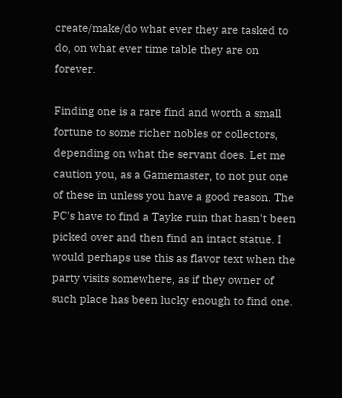create/make/do what ever they are tasked to do, on what ever time table they are on forever.

Finding one is a rare find and worth a small fortune to some richer nobles or collectors, depending on what the servant does. Let me caution you, as a Gamemaster, to not put one of these in unless you have a good reason. The PC's have to find a Tayke ruin that hasn't been picked over and then find an intact statue. I would perhaps use this as flavor text when the party visits somewhere, as if they owner of such place has been lucky enough to find one.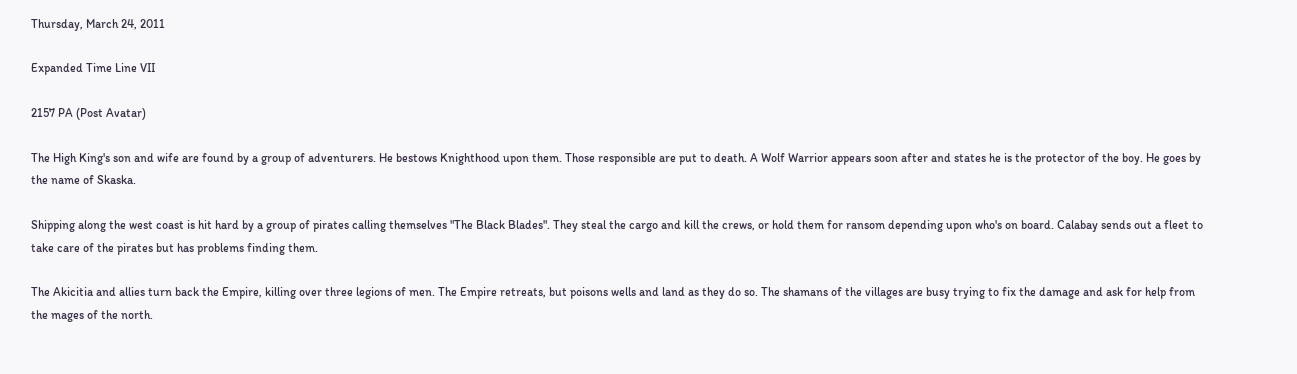Thursday, March 24, 2011

Expanded Time Line VII

2157 PA (Post Avatar)

The High King's son and wife are found by a group of adventurers. He bestows Knighthood upon them. Those responsible are put to death. A Wolf Warrior appears soon after and states he is the protector of the boy. He goes by the name of Skaska.

Shipping along the west coast is hit hard by a group of pirates calling themselves "The Black Blades". They steal the cargo and kill the crews, or hold them for ransom depending upon who's on board. Calabay sends out a fleet to take care of the pirates but has problems finding them.

The Akicitia and allies turn back the Empire, killing over three legions of men. The Empire retreats, but poisons wells and land as they do so. The shamans of the villages are busy trying to fix the damage and ask for help from the mages of the north.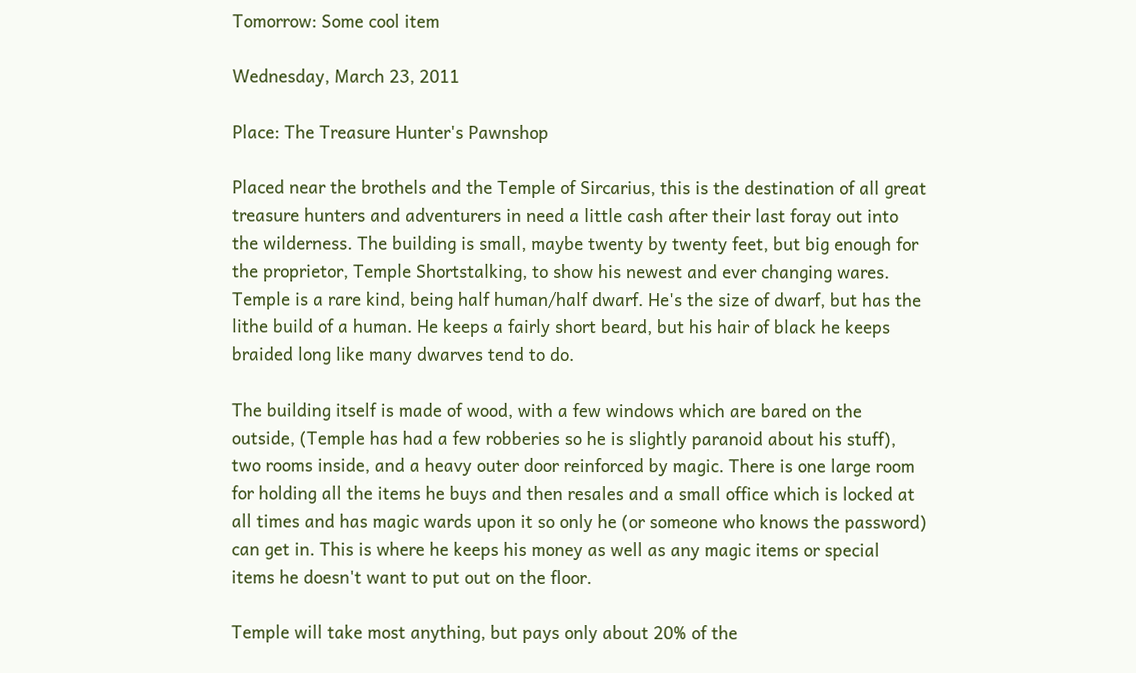Tomorrow: Some cool item

Wednesday, March 23, 2011

Place: The Treasure Hunter's Pawnshop

Placed near the brothels and the Temple of Sircarius, this is the destination of all great treasure hunters and adventurers in need a little cash after their last foray out into the wilderness. The building is small, maybe twenty by twenty feet, but big enough for the proprietor, Temple Shortstalking, to show his newest and ever changing wares. Temple is a rare kind, being half human/half dwarf. He's the size of dwarf, but has the lithe build of a human. He keeps a fairly short beard, but his hair of black he keeps braided long like many dwarves tend to do.

The building itself is made of wood, with a few windows which are bared on the outside, (Temple has had a few robberies so he is slightly paranoid about his stuff), two rooms inside, and a heavy outer door reinforced by magic. There is one large room for holding all the items he buys and then resales and a small office which is locked at all times and has magic wards upon it so only he (or someone who knows the password) can get in. This is where he keeps his money as well as any magic items or special items he doesn't want to put out on the floor.

Temple will take most anything, but pays only about 20% of the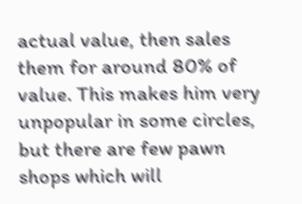actual value, then sales them for around 80% of value. This makes him very unpopular in some circles, but there are few pawn shops which will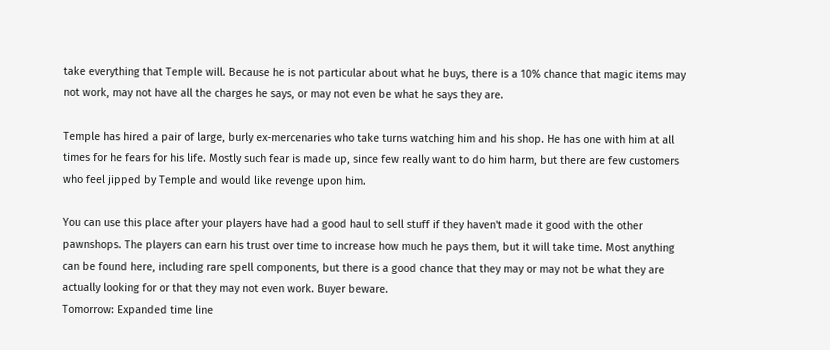take everything that Temple will. Because he is not particular about what he buys, there is a 10% chance that magic items may not work, may not have all the charges he says, or may not even be what he says they are.

Temple has hired a pair of large, burly ex-mercenaries who take turns watching him and his shop. He has one with him at all times for he fears for his life. Mostly such fear is made up, since few really want to do him harm, but there are few customers who feel jipped by Temple and would like revenge upon him.

You can use this place after your players have had a good haul to sell stuff if they haven't made it good with the other pawnshops. The players can earn his trust over time to increase how much he pays them, but it will take time. Most anything can be found here, including rare spell components, but there is a good chance that they may or may not be what they are actually looking for or that they may not even work. Buyer beware.
Tomorrow: Expanded time line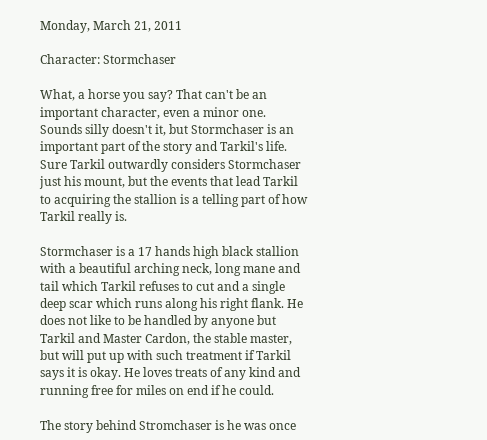Monday, March 21, 2011

Character: Stormchaser

What, a horse you say? That can't be an important character, even a minor one. Sounds silly doesn't it, but Stormchaser is an important part of the story and Tarkil's life. Sure Tarkil outwardly considers Stormchaser just his mount, but the events that lead Tarkil to acquiring the stallion is a telling part of how Tarkil really is.

Stormchaser is a 17 hands high black stallion with a beautiful arching neck, long mane and tail which Tarkil refuses to cut and a single deep scar which runs along his right flank. He does not like to be handled by anyone but Tarkil and Master Cardon, the stable master, but will put up with such treatment if Tarkil says it is okay. He loves treats of any kind and running free for miles on end if he could.

The story behind Stromchaser is he was once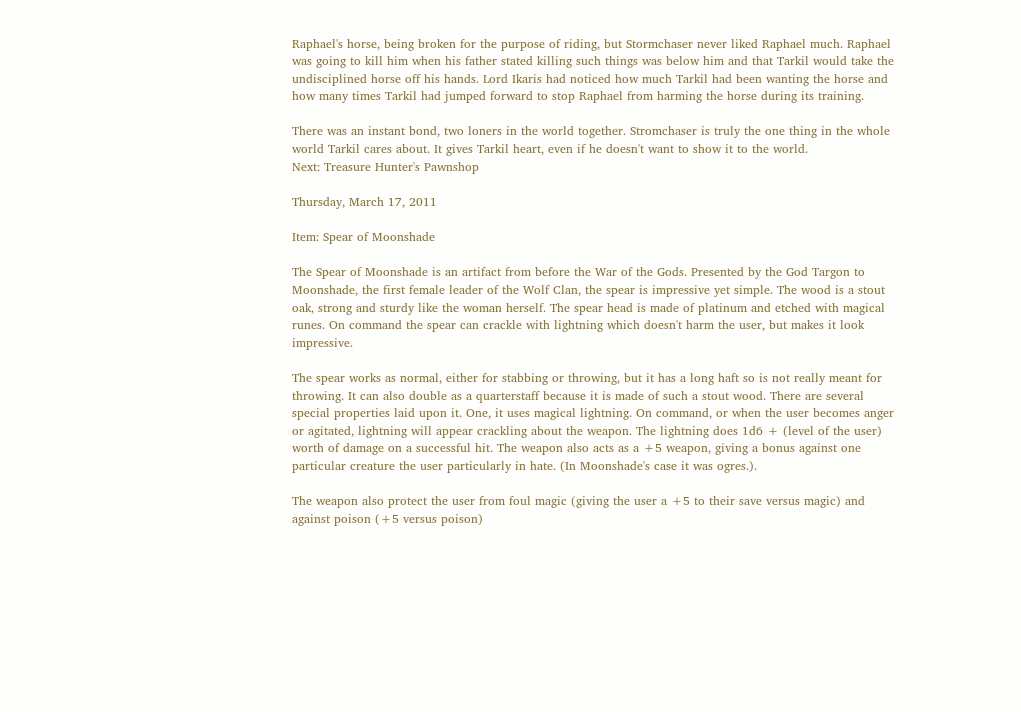Raphael's horse, being broken for the purpose of riding, but Stormchaser never liked Raphael much. Raphael was going to kill him when his father stated killing such things was below him and that Tarkil would take the undisciplined horse off his hands. Lord Ikaris had noticed how much Tarkil had been wanting the horse and how many times Tarkil had jumped forward to stop Raphael from harming the horse during its training.

There was an instant bond, two loners in the world together. Stromchaser is truly the one thing in the whole world Tarkil cares about. It gives Tarkil heart, even if he doesn't want to show it to the world.
Next: Treasure Hunter's Pawnshop

Thursday, March 17, 2011

Item: Spear of Moonshade

The Spear of Moonshade is an artifact from before the War of the Gods. Presented by the God Targon to Moonshade, the first female leader of the Wolf Clan, the spear is impressive yet simple. The wood is a stout oak, strong and sturdy like the woman herself. The spear head is made of platinum and etched with magical runes. On command the spear can crackle with lightning which doesn't harm the user, but makes it look impressive.

The spear works as normal, either for stabbing or throwing, but it has a long haft so is not really meant for throwing. It can also double as a quarterstaff because it is made of such a stout wood. There are several special properties laid upon it. One, it uses magical lightning. On command, or when the user becomes anger or agitated, lightning will appear crackling about the weapon. The lightning does 1d6 + (level of the user) worth of damage on a successful hit. The weapon also acts as a +5 weapon, giving a bonus against one particular creature the user particularly in hate. (In Moonshade's case it was ogres.).

The weapon also protect the user from foul magic (giving the user a +5 to their save versus magic) and against poison (+5 versus poison)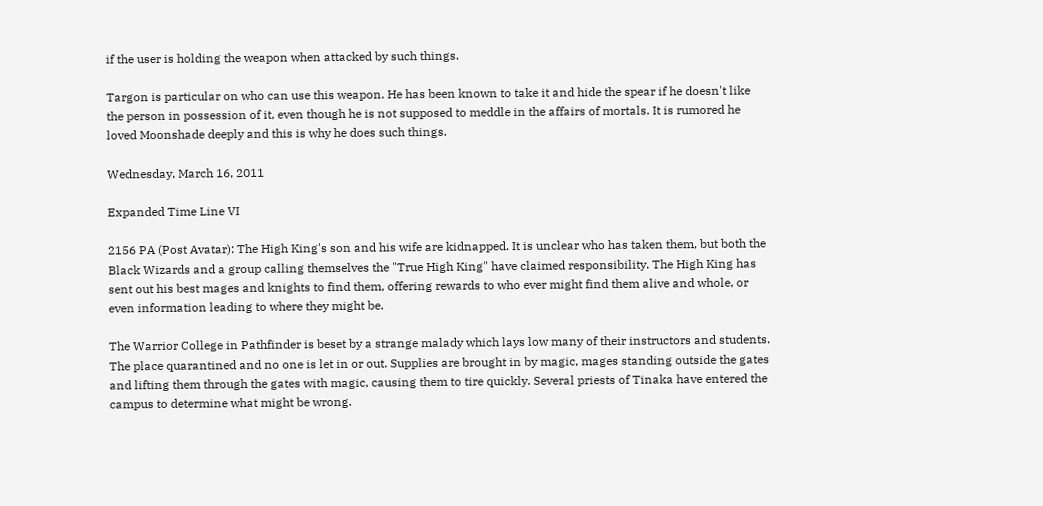if the user is holding the weapon when attacked by such things.

Targon is particular on who can use this weapon. He has been known to take it and hide the spear if he doesn't like the person in possession of it, even though he is not supposed to meddle in the affairs of mortals. It is rumored he loved Moonshade deeply and this is why he does such things.

Wednesday, March 16, 2011

Expanded Time Line VI

2156 PA (Post Avatar): The High King's son and his wife are kidnapped. It is unclear who has taken them, but both the Black Wizards and a group calling themselves the "True High King" have claimed responsibility. The High King has sent out his best mages and knights to find them, offering rewards to who ever might find them alive and whole, or even information leading to where they might be.

The Warrior College in Pathfinder is beset by a strange malady which lays low many of their instructors and students. The place quarantined and no one is let in or out. Supplies are brought in by magic, mages standing outside the gates and lifting them through the gates with magic, causing them to tire quickly. Several priests of Tinaka have entered the campus to determine what might be wrong.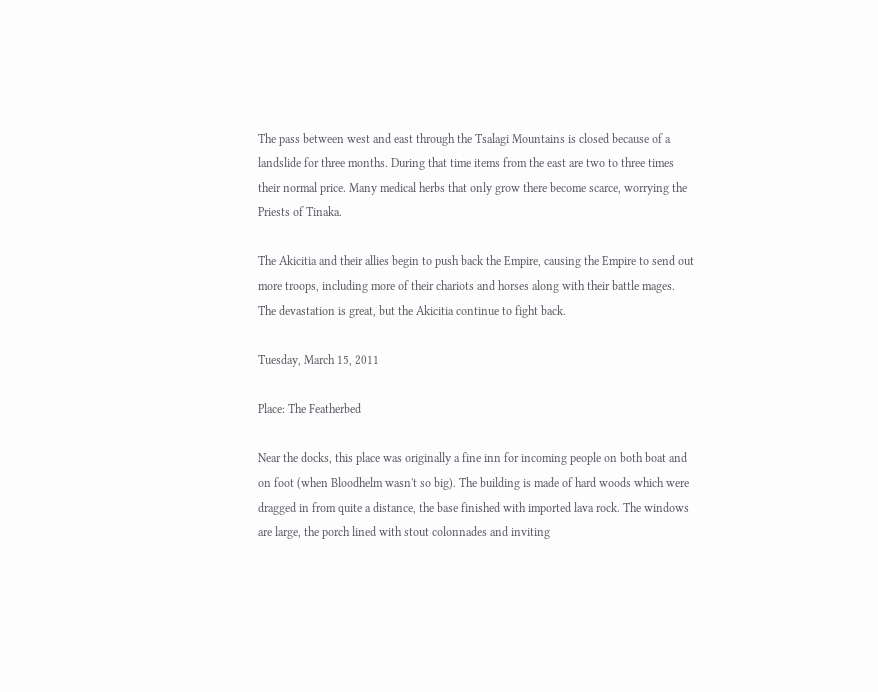The pass between west and east through the Tsalagi Mountains is closed because of a landslide for three months. During that time items from the east are two to three times their normal price. Many medical herbs that only grow there become scarce, worrying the Priests of Tinaka.

The Akicitia and their allies begin to push back the Empire, causing the Empire to send out more troops, including more of their chariots and horses along with their battle mages. The devastation is great, but the Akicitia continue to fight back.

Tuesday, March 15, 2011

Place: The Featherbed

Near the docks, this place was originally a fine inn for incoming people on both boat and on foot (when Bloodhelm wasn't so big). The building is made of hard woods which were dragged in from quite a distance, the base finished with imported lava rock. The windows are large, the porch lined with stout colonnades and inviting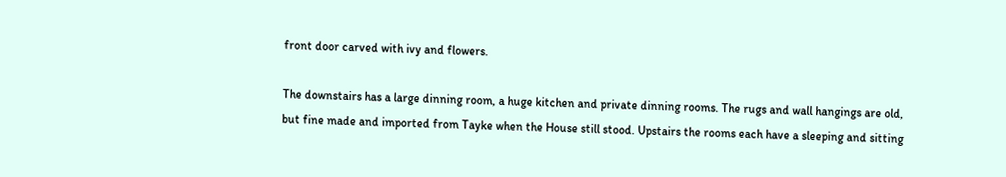front door carved with ivy and flowers.

The downstairs has a large dinning room, a huge kitchen and private dinning rooms. The rugs and wall hangings are old, but fine made and imported from Tayke when the House still stood. Upstairs the rooms each have a sleeping and sitting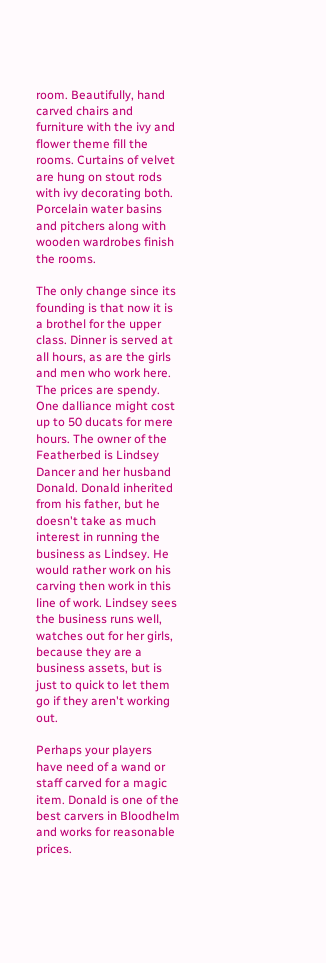room. Beautifully, hand carved chairs and furniture with the ivy and flower theme fill the rooms. Curtains of velvet are hung on stout rods with ivy decorating both. Porcelain water basins and pitchers along with wooden wardrobes finish the rooms.

The only change since its founding is that now it is a brothel for the upper class. Dinner is served at all hours, as are the girls and men who work here. The prices are spendy. One dalliance might cost up to 50 ducats for mere hours. The owner of the Featherbed is Lindsey Dancer and her husband Donald. Donald inherited from his father, but he doesn't take as much interest in running the business as Lindsey. He would rather work on his carving then work in this line of work. Lindsey sees the business runs well, watches out for her girls, because they are a business assets, but is just to quick to let them go if they aren't working out.

Perhaps your players have need of a wand or staff carved for a magic item. Donald is one of the best carvers in Bloodhelm and works for reasonable prices.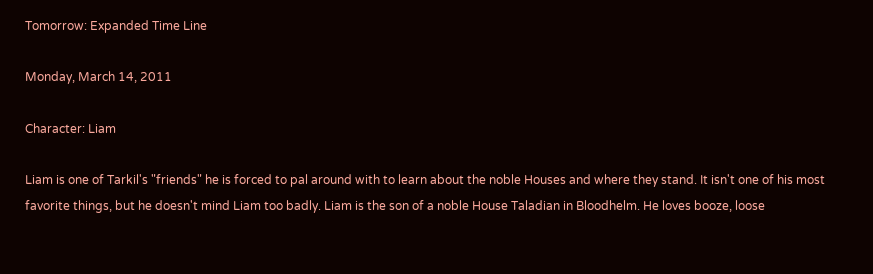Tomorrow: Expanded Time Line

Monday, March 14, 2011

Character: Liam

Liam is one of Tarkil's "friends" he is forced to pal around with to learn about the noble Houses and where they stand. It isn't one of his most favorite things, but he doesn't mind Liam too badly. Liam is the son of a noble House Taladian in Bloodhelm. He loves booze, loose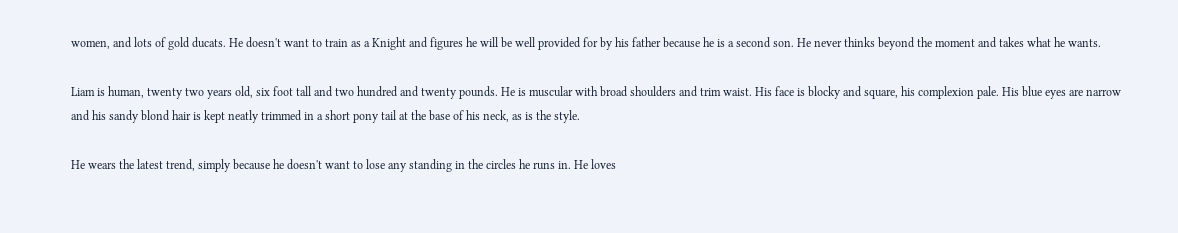women, and lots of gold ducats. He doesn't want to train as a Knight and figures he will be well provided for by his father because he is a second son. He never thinks beyond the moment and takes what he wants.

Liam is human, twenty two years old, six foot tall and two hundred and twenty pounds. He is muscular with broad shoulders and trim waist. His face is blocky and square, his complexion pale. His blue eyes are narrow and his sandy blond hair is kept neatly trimmed in a short pony tail at the base of his neck, as is the style.

He wears the latest trend, simply because he doesn't want to lose any standing in the circles he runs in. He loves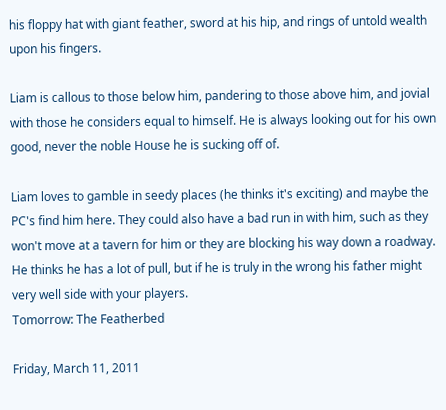his floppy hat with giant feather, sword at his hip, and rings of untold wealth upon his fingers.

Liam is callous to those below him, pandering to those above him, and jovial with those he considers equal to himself. He is always looking out for his own good, never the noble House he is sucking off of.

Liam loves to gamble in seedy places (he thinks it's exciting) and maybe the PC's find him here. They could also have a bad run in with him, such as they won't move at a tavern for him or they are blocking his way down a roadway. He thinks he has a lot of pull, but if he is truly in the wrong his father might very well side with your players.
Tomorrow: The Featherbed

Friday, March 11, 2011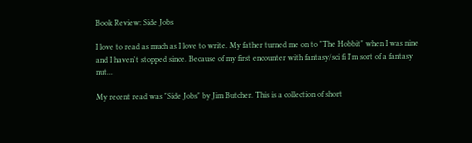Book Review: Side Jobs

I love to read as much as I love to write. My father turned me on to "The Hobbit" when I was nine and I haven't stopped since. Because of my first encounter with fantasy/sci fi I'm sort of a fantasy nut...

My recent read was "Side Jobs" by Jim Butcher. This is a collection of short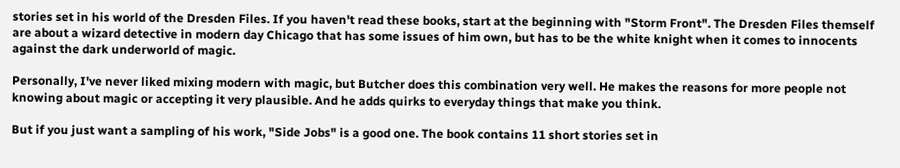stories set in his world of the Dresden Files. If you haven't read these books, start at the beginning with "Storm Front". The Dresden Files themself are about a wizard detective in modern day Chicago that has some issues of him own, but has to be the white knight when it comes to innocents against the dark underworld of magic.

Personally, I've never liked mixing modern with magic, but Butcher does this combination very well. He makes the reasons for more people not knowing about magic or accepting it very plausible. And he adds quirks to everyday things that make you think.

But if you just want a sampling of his work, "Side Jobs" is a good one. The book contains 11 short stories set in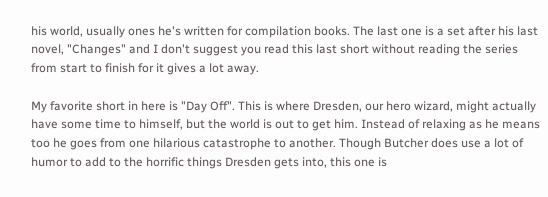his world, usually ones he's written for compilation books. The last one is a set after his last novel, "Changes" and I don't suggest you read this last short without reading the series from start to finish for it gives a lot away.

My favorite short in here is "Day Off". This is where Dresden, our hero wizard, might actually have some time to himself, but the world is out to get him. Instead of relaxing as he means too he goes from one hilarious catastrophe to another. Though Butcher does use a lot of humor to add to the horrific things Dresden gets into, this one is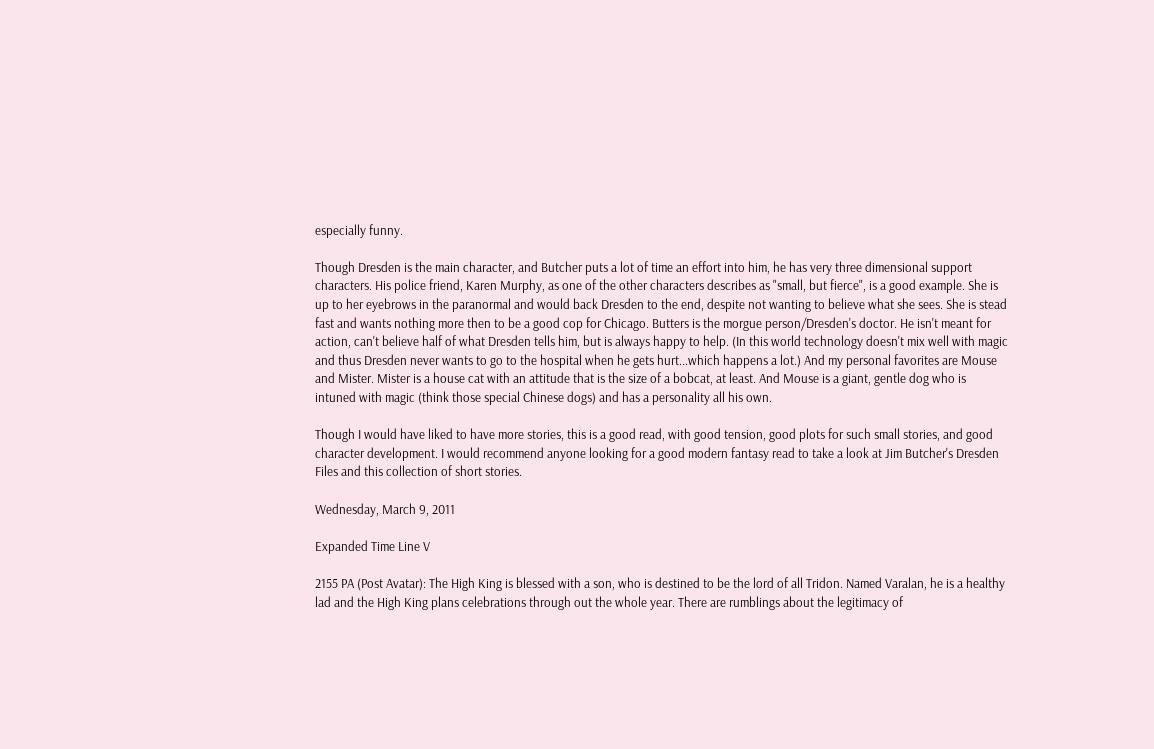especially funny.

Though Dresden is the main character, and Butcher puts a lot of time an effort into him, he has very three dimensional support characters. His police friend, Karen Murphy, as one of the other characters describes as "small, but fierce", is a good example. She is up to her eyebrows in the paranormal and would back Dresden to the end, despite not wanting to believe what she sees. She is stead fast and wants nothing more then to be a good cop for Chicago. Butters is the morgue person/Dresden's doctor. He isn't meant for action, can't believe half of what Dresden tells him, but is always happy to help. (In this world technology doesn't mix well with magic and thus Dresden never wants to go to the hospital when he gets hurt...which happens a lot.) And my personal favorites are Mouse and Mister. Mister is a house cat with an attitude that is the size of a bobcat, at least. And Mouse is a giant, gentle dog who is intuned with magic (think those special Chinese dogs) and has a personality all his own.

Though I would have liked to have more stories, this is a good read, with good tension, good plots for such small stories, and good character development. I would recommend anyone looking for a good modern fantasy read to take a look at Jim Butcher's Dresden Files and this collection of short stories.

Wednesday, March 9, 2011

Expanded Time Line V

2155 PA (Post Avatar): The High King is blessed with a son, who is destined to be the lord of all Tridon. Named Varalan, he is a healthy lad and the High King plans celebrations through out the whole year. There are rumblings about the legitimacy of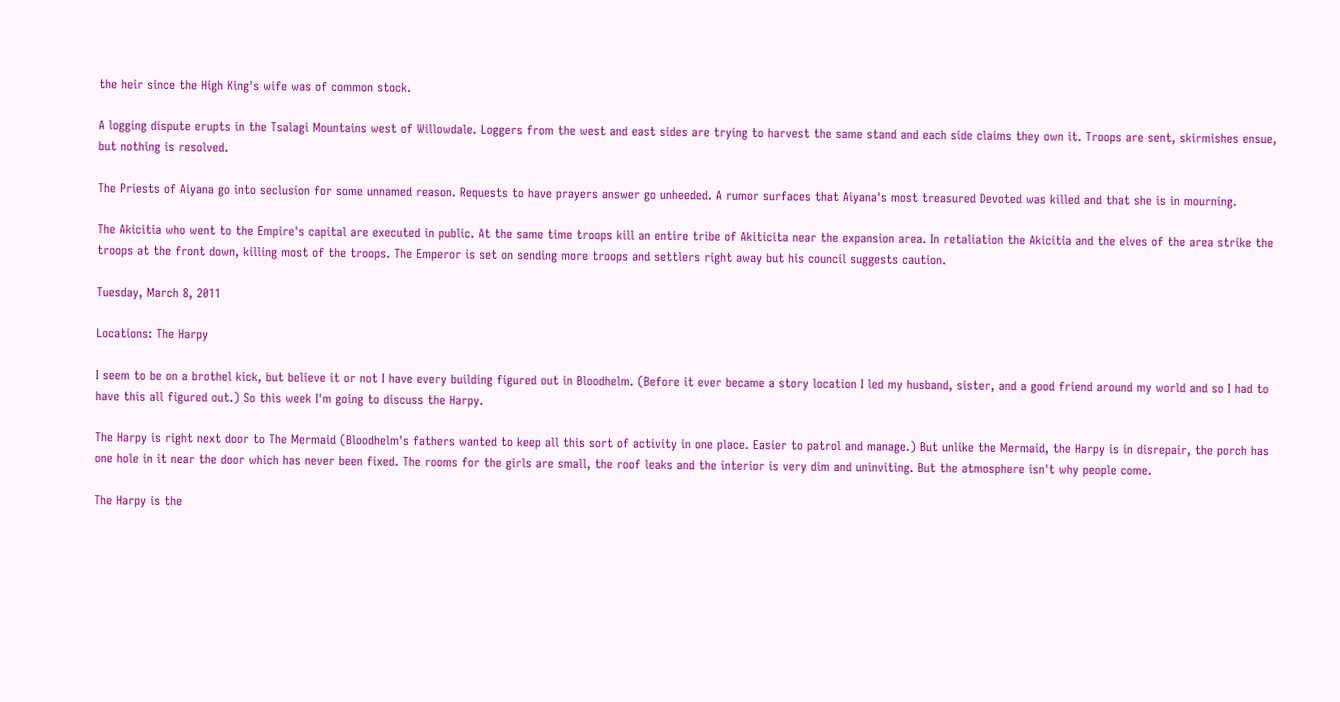the heir since the High King's wife was of common stock.

A logging dispute erupts in the Tsalagi Mountains west of Willowdale. Loggers from the west and east sides are trying to harvest the same stand and each side claims they own it. Troops are sent, skirmishes ensue, but nothing is resolved.

The Priests of Aiyana go into seclusion for some unnamed reason. Requests to have prayers answer go unheeded. A rumor surfaces that Aiyana's most treasured Devoted was killed and that she is in mourning.

The Akicitia who went to the Empire's capital are executed in public. At the same time troops kill an entire tribe of Akiticita near the expansion area. In retaliation the Akicitia and the elves of the area strike the troops at the front down, killing most of the troops. The Emperor is set on sending more troops and settlers right away but his council suggests caution.

Tuesday, March 8, 2011

Locations: The Harpy

I seem to be on a brothel kick, but believe it or not I have every building figured out in Bloodhelm. (Before it ever became a story location I led my husband, sister, and a good friend around my world and so I had to have this all figured out.) So this week I'm going to discuss the Harpy.

The Harpy is right next door to The Mermaid (Bloodhelm's fathers wanted to keep all this sort of activity in one place. Easier to patrol and manage.) But unlike the Mermaid, the Harpy is in disrepair, the porch has one hole in it near the door which has never been fixed. The rooms for the girls are small, the roof leaks and the interior is very dim and uninviting. But the atmosphere isn't why people come.

The Harpy is the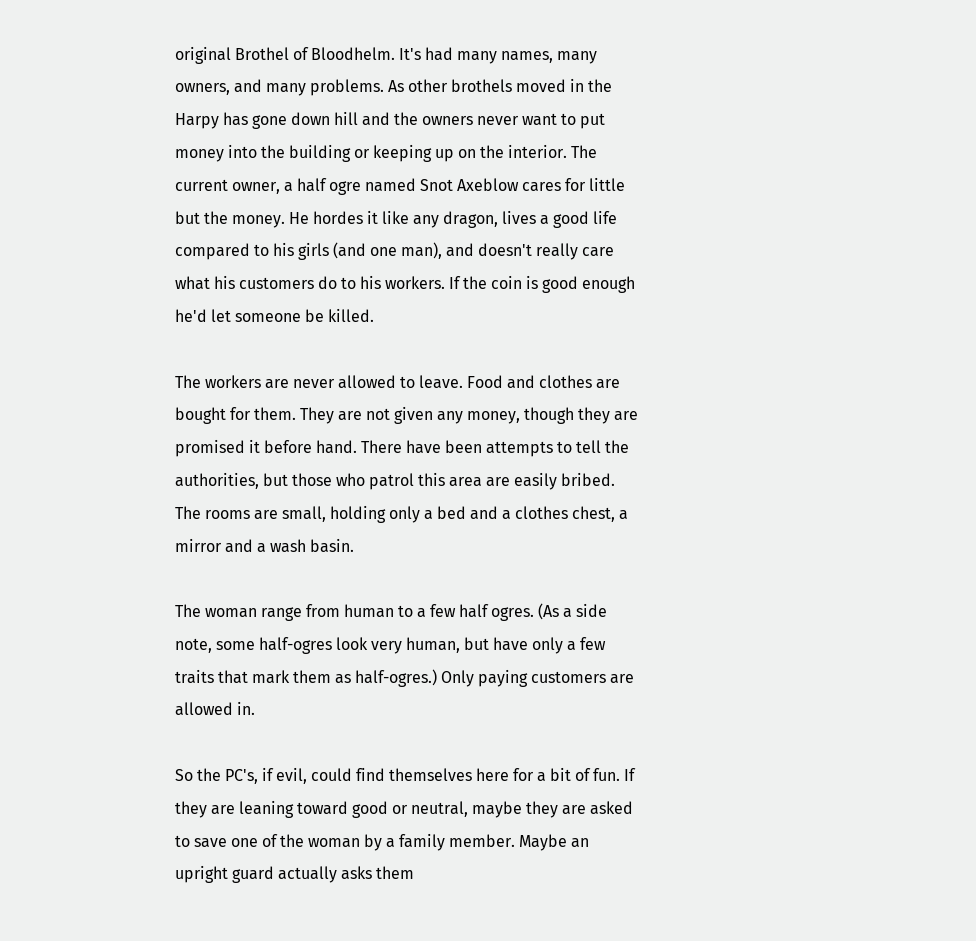original Brothel of Bloodhelm. It's had many names, many owners, and many problems. As other brothels moved in the Harpy has gone down hill and the owners never want to put money into the building or keeping up on the interior. The current owner, a half ogre named Snot Axeblow cares for little but the money. He hordes it like any dragon, lives a good life compared to his girls (and one man), and doesn't really care what his customers do to his workers. If the coin is good enough he'd let someone be killed.

The workers are never allowed to leave. Food and clothes are bought for them. They are not given any money, though they are promised it before hand. There have been attempts to tell the authorities, but those who patrol this area are easily bribed. The rooms are small, holding only a bed and a clothes chest, a mirror and a wash basin.

The woman range from human to a few half ogres. (As a side note, some half-ogres look very human, but have only a few traits that mark them as half-ogres.) Only paying customers are allowed in.

So the PC's, if evil, could find themselves here for a bit of fun. If they are leaning toward good or neutral, maybe they are asked to save one of the woman by a family member. Maybe an upright guard actually asks them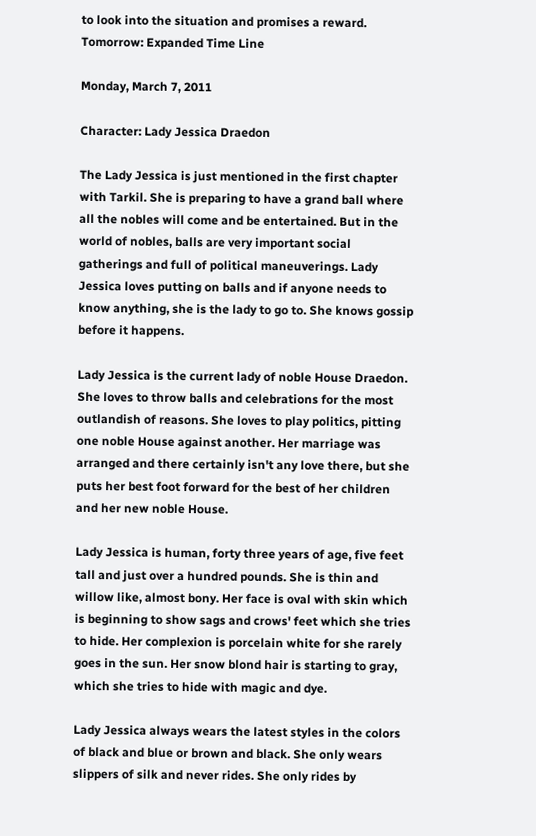to look into the situation and promises a reward.
Tomorrow: Expanded Time Line

Monday, March 7, 2011

Character: Lady Jessica Draedon

The Lady Jessica is just mentioned in the first chapter with Tarkil. She is preparing to have a grand ball where all the nobles will come and be entertained. But in the world of nobles, balls are very important social gatherings and full of political maneuverings. Lady Jessica loves putting on balls and if anyone needs to know anything, she is the lady to go to. She knows gossip before it happens.

Lady Jessica is the current lady of noble House Draedon. She loves to throw balls and celebrations for the most outlandish of reasons. She loves to play politics, pitting one noble House against another. Her marriage was arranged and there certainly isn't any love there, but she puts her best foot forward for the best of her children and her new noble House.

Lady Jessica is human, forty three years of age, five feet tall and just over a hundred pounds. She is thin and willow like, almost bony. Her face is oval with skin which is beginning to show sags and crows' feet which she tries to hide. Her complexion is porcelain white for she rarely goes in the sun. Her snow blond hair is starting to gray, which she tries to hide with magic and dye.

Lady Jessica always wears the latest styles in the colors of black and blue or brown and black. She only wears slippers of silk and never rides. She only rides by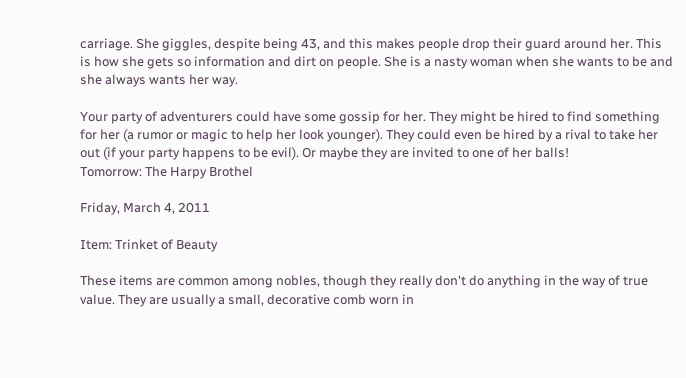carriage. She giggles, despite being 43, and this makes people drop their guard around her. This is how she gets so information and dirt on people. She is a nasty woman when she wants to be and she always wants her way.

Your party of adventurers could have some gossip for her. They might be hired to find something for her (a rumor or magic to help her look younger). They could even be hired by a rival to take her out (if your party happens to be evil). Or maybe they are invited to one of her balls!
Tomorrow: The Harpy Brothel

Friday, March 4, 2011

Item: Trinket of Beauty

These items are common among nobles, though they really don't do anything in the way of true value. They are usually a small, decorative comb worn in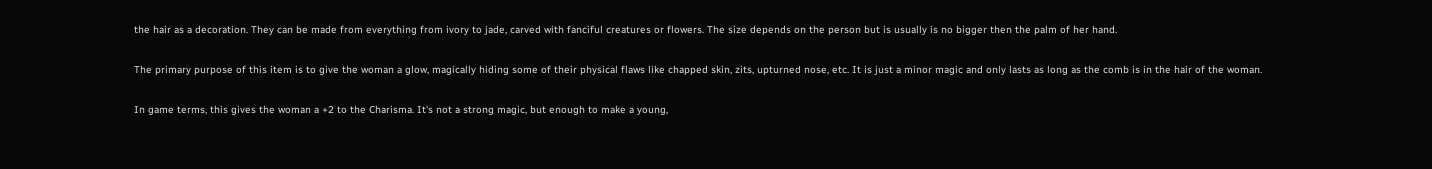the hair as a decoration. They can be made from everything from ivory to jade, carved with fanciful creatures or flowers. The size depends on the person but is usually is no bigger then the palm of her hand.

The primary purpose of this item is to give the woman a glow, magically hiding some of their physical flaws like chapped skin, zits, upturned nose, etc. It is just a minor magic and only lasts as long as the comb is in the hair of the woman.

In game terms, this gives the woman a +2 to the Charisma. It's not a strong magic, but enough to make a young,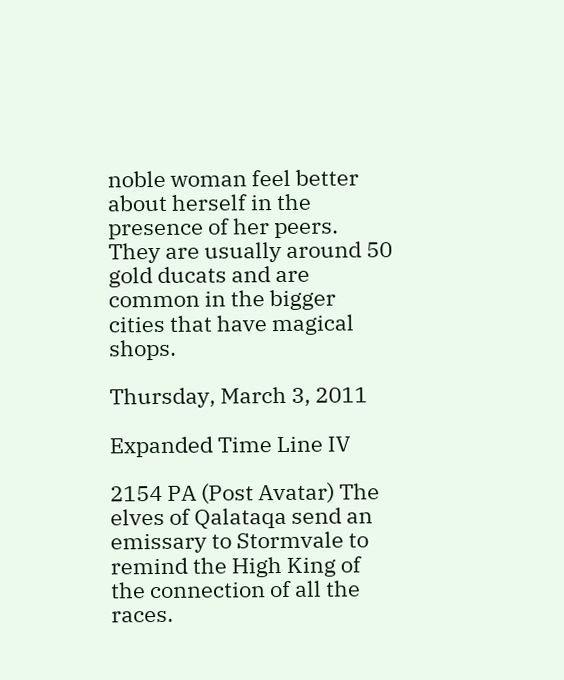noble woman feel better about herself in the presence of her peers. They are usually around 50 gold ducats and are common in the bigger cities that have magical shops.

Thursday, March 3, 2011

Expanded Time Line IV

2154 PA (Post Avatar) The elves of Qalataqa send an emissary to Stormvale to remind the High King of the connection of all the races.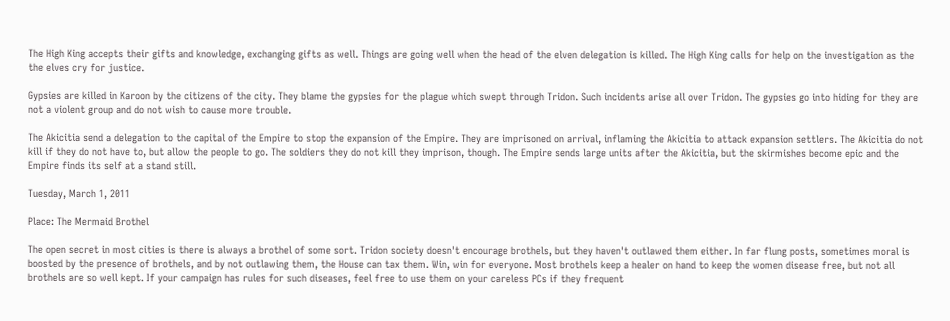The High King accepts their gifts and knowledge, exchanging gifts as well. Things are going well when the head of the elven delegation is killed. The High King calls for help on the investigation as the the elves cry for justice.

Gypsies are killed in Karoon by the citizens of the city. They blame the gypsies for the plague which swept through Tridon. Such incidents arise all over Tridon. The gypsies go into hiding for they are not a violent group and do not wish to cause more trouble.

The Akicitia send a delegation to the capital of the Empire to stop the expansion of the Empire. They are imprisoned on arrival, inflaming the Akicitia to attack expansion settlers. The Akicitia do not kill if they do not have to, but allow the people to go. The soldiers they do not kill they imprison, though. The Empire sends large units after the Akicitia, but the skirmishes become epic and the Empire finds its self at a stand still.

Tuesday, March 1, 2011

Place: The Mermaid Brothel

The open secret in most cities is there is always a brothel of some sort. Tridon society doesn't encourage brothels, but they haven't outlawed them either. In far flung posts, sometimes moral is boosted by the presence of brothels, and by not outlawing them, the House can tax them. Win, win for everyone. Most brothels keep a healer on hand to keep the women disease free, but not all brothels are so well kept. If your campaign has rules for such diseases, feel free to use them on your careless PCs if they frequent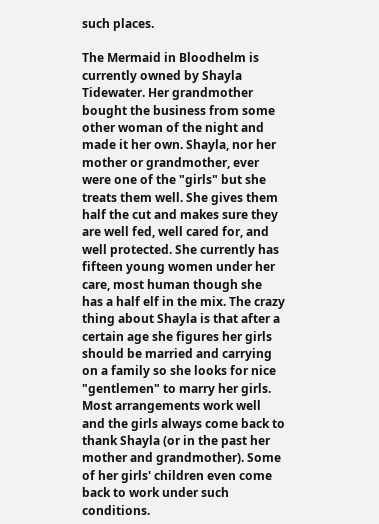such places.

The Mermaid in Bloodhelm is currently owned by Shayla Tidewater. Her grandmother bought the business from some other woman of the night and made it her own. Shayla, nor her mother or grandmother, ever were one of the "girls" but she treats them well. She gives them half the cut and makes sure they are well fed, well cared for, and well protected. She currently has fifteen young women under her care, most human though she has a half elf in the mix. The crazy thing about Shayla is that after a certain age she figures her girls should be married and carrying on a family so she looks for nice "gentlemen" to marry her girls. Most arrangements work well and the girls always come back to thank Shayla (or in the past her mother and grandmother). Some of her girls' children even come back to work under such conditions.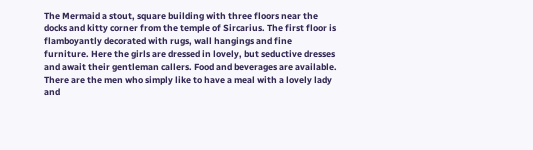The Mermaid a stout, square building with three floors near the docks and kitty corner from the temple of Sircarius. The first floor is flamboyantly decorated with rugs, wall hangings and fine furniture. Here the girls are dressed in lovely, but seductive dresses and await their gentleman callers. Food and beverages are available. There are the men who simply like to have a meal with a lovely lady and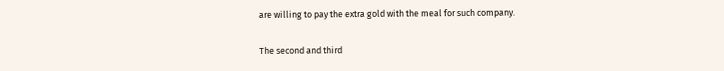are willing to pay the extra gold with the meal for such company.

The second and third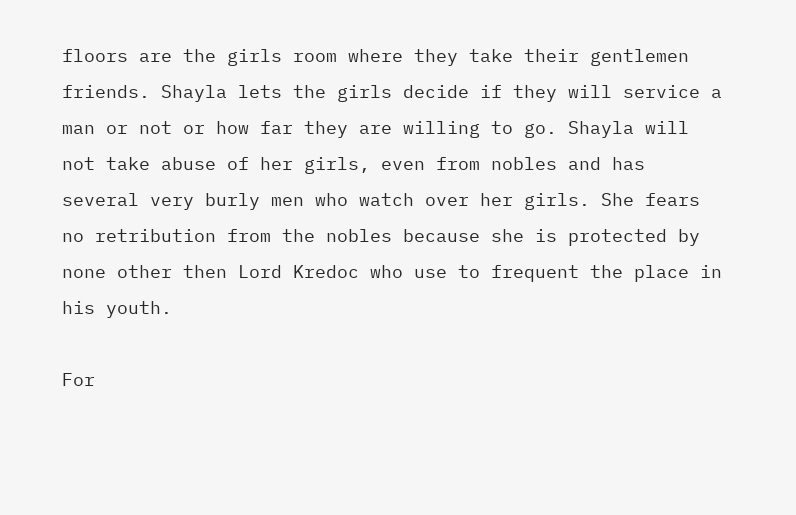floors are the girls room where they take their gentlemen friends. Shayla lets the girls decide if they will service a man or not or how far they are willing to go. Shayla will not take abuse of her girls, even from nobles and has several very burly men who watch over her girls. She fears no retribution from the nobles because she is protected by none other then Lord Kredoc who use to frequent the place in his youth.

For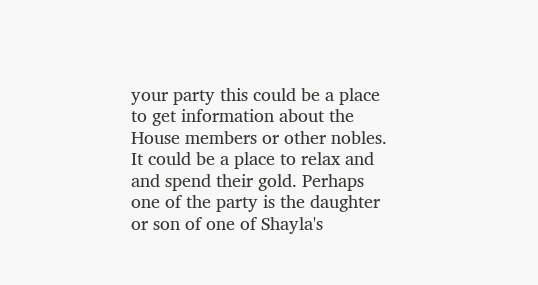your party this could be a place to get information about the House members or other nobles. It could be a place to relax and and spend their gold. Perhaps one of the party is the daughter or son of one of Shayla's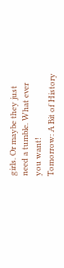girls. Or maybe they just need a tumble. What ever you want!
Tomorrow: A Bit of History